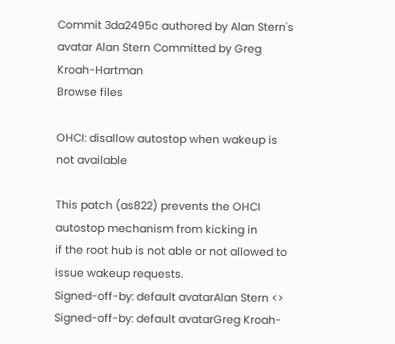Commit 3da2495c authored by Alan Stern's avatar Alan Stern Committed by Greg Kroah-Hartman
Browse files

OHCI: disallow autostop when wakeup is not available

This patch (as822) prevents the OHCI autostop mechanism from kicking in
if the root hub is not able or not allowed to issue wakeup requests.
Signed-off-by: default avatarAlan Stern <>
Signed-off-by: default avatarGreg Kroah-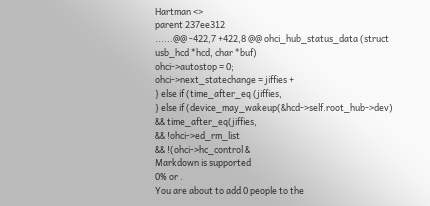Hartman <>
parent 237ee312
......@@ -422,7 +422,8 @@ ohci_hub_status_data (struct usb_hcd *hcd, char *buf)
ohci->autostop = 0;
ohci->next_statechange = jiffies +
} else if (time_after_eq (jiffies,
} else if (device_may_wakeup(&hcd->self.root_hub->dev)
&& time_after_eq(jiffies,
&& !ohci->ed_rm_list
&& !(ohci->hc_control &
Markdown is supported
0% or .
You are about to add 0 people to the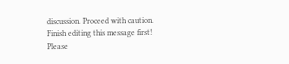discussion. Proceed with caution.
Finish editing this message first!
Please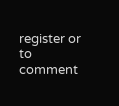register or to comment